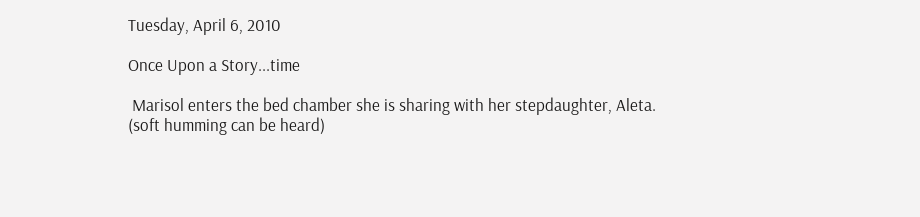Tuesday, April 6, 2010

Once Upon a Story...time

 Marisol enters the bed chamber she is sharing with her stepdaughter, Aleta.
(soft humming can be heard)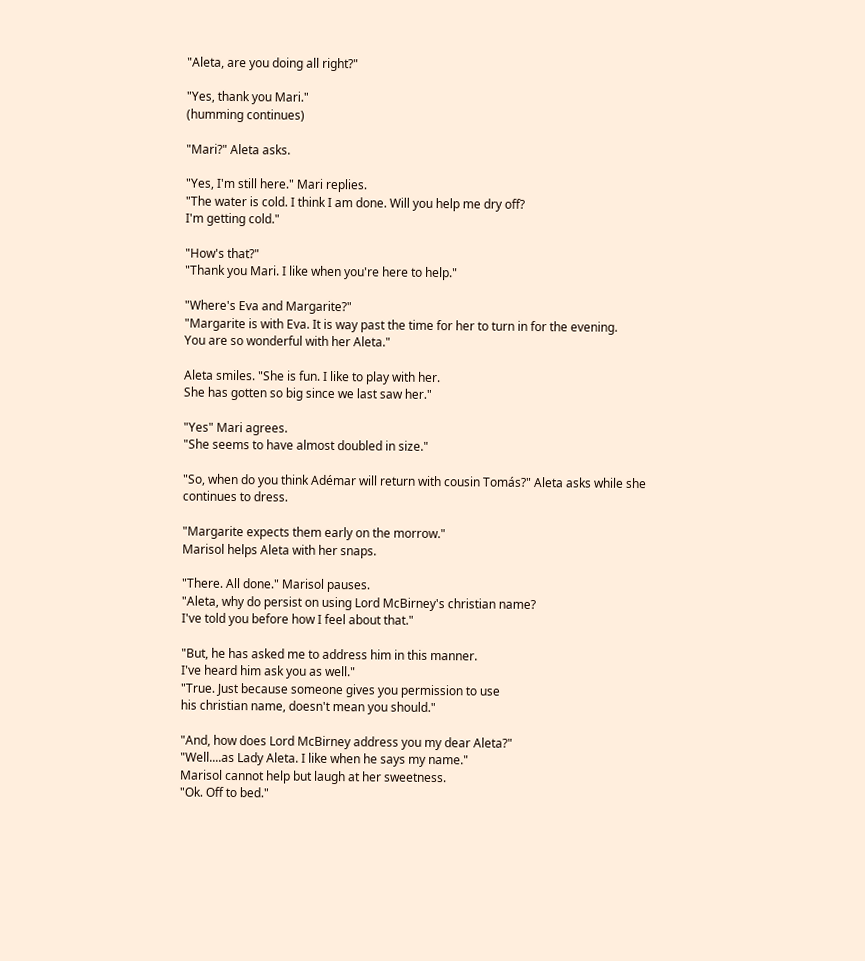"Aleta, are you doing all right?"

"Yes, thank you Mari."
(humming continues)

"Mari?" Aleta asks.

"Yes, I'm still here." Mari replies.
"The water is cold. I think I am done. Will you help me dry off?
I'm getting cold."

"How's that?"
"Thank you Mari. I like when you're here to help."

"Where's Eva and Margarite?"
"Margarite is with Eva. It is way past the time for her to turn in for the evening.
You are so wonderful with her Aleta."

Aleta smiles. "She is fun. I like to play with her.
She has gotten so big since we last saw her."

"Yes" Mari agrees.
"She seems to have almost doubled in size."

"So, when do you think Adémar will return with cousin Tomás?" Aleta asks while she continues to dress.

"Margarite expects them early on the morrow."
Marisol helps Aleta with her snaps.

"There. All done." Marisol pauses.
"Aleta, why do persist on using Lord McBirney's christian name?
I've told you before how I feel about that."

"But, he has asked me to address him in this manner.
I've heard him ask you as well."
"True. Just because someone gives you permission to use
his christian name, doesn't mean you should."

"And, how does Lord McBirney address you my dear Aleta?"
"Well....as Lady Aleta. I like when he says my name."
Marisol cannot help but laugh at her sweetness.
"Ok. Off to bed."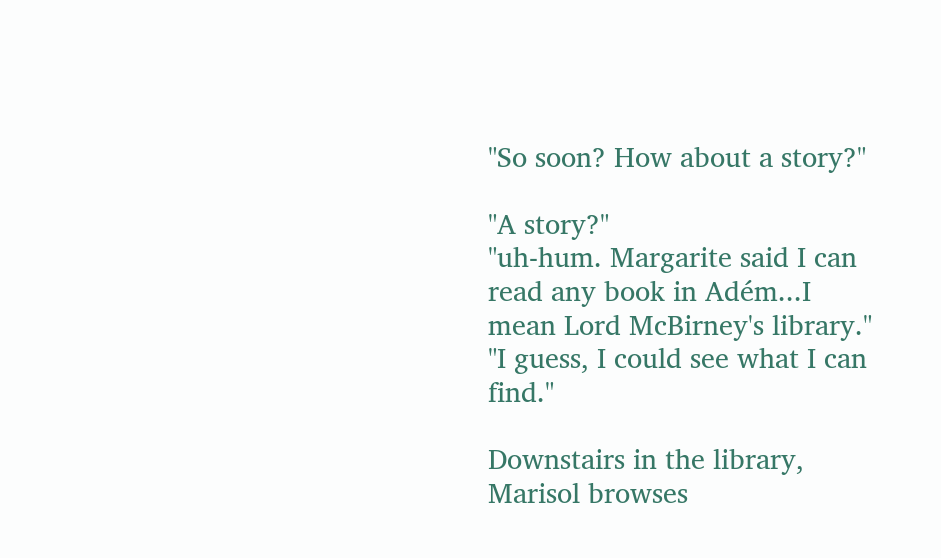"So soon? How about a story?"

"A story?"
"uh-hum. Margarite said I can read any book in Adém...I mean Lord McBirney's library."
"I guess, I could see what I can find."

Downstairs in the library, Marisol browses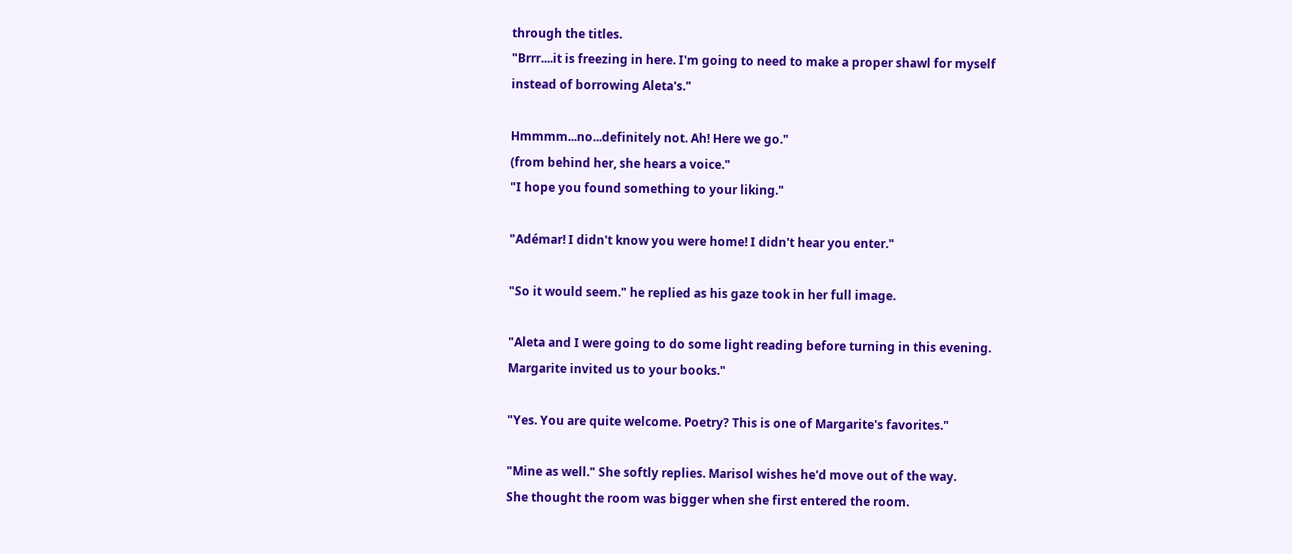through the titles.
"Brrr....it is freezing in here. I'm going to need to make a proper shawl for myself
instead of borrowing Aleta's."

Hmmmm...no...definitely not. Ah! Here we go."
(from behind her, she hears a voice."
"I hope you found something to your liking."

"Adémar! I didn't know you were home! I didn't hear you enter."

"So it would seem." he replied as his gaze took in her full image.

"Aleta and I were going to do some light reading before turning in this evening.
Margarite invited us to your books."

"Yes. You are quite welcome. Poetry? This is one of Margarite's favorites."

"Mine as well." She softly replies. Marisol wishes he'd move out of the way.
She thought the room was bigger when she first entered the room.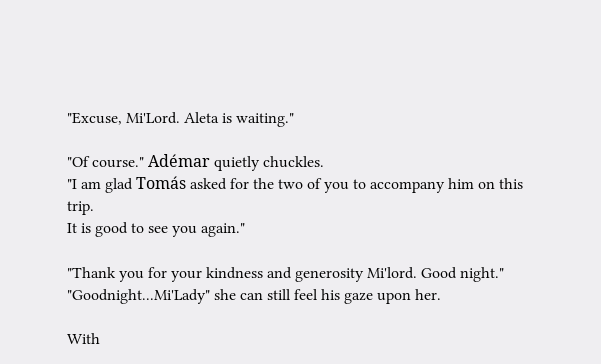"Excuse, Mi'Lord. Aleta is waiting."

"Of course." Adémar quietly chuckles.
"I am glad Tomás asked for the two of you to accompany him on this trip.
It is good to see you again."

"Thank you for your kindness and generosity Mi'lord. Good night."
"Goodnight...Mi'Lady" she can still feel his gaze upon her.

With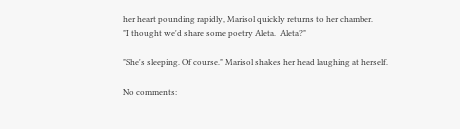her heart pounding rapidly, Marisol quickly returns to her chamber.
"I thought we'd share some poetry Aleta.  Aleta?"

"She's sleeping. Of course." Marisol shakes her head laughing at herself.

No comments: